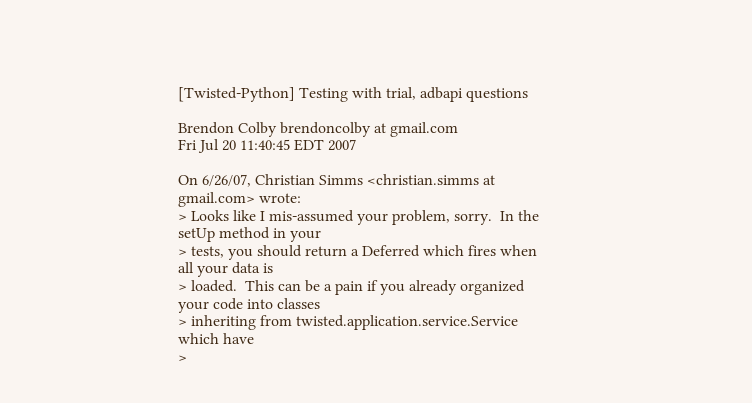[Twisted-Python] Testing with trial, adbapi questions

Brendon Colby brendoncolby at gmail.com
Fri Jul 20 11:40:45 EDT 2007

On 6/26/07, Christian Simms <christian.simms at gmail.com> wrote:
> Looks like I mis-assumed your problem, sorry.  In the setUp method in your
> tests, you should return a Deferred which fires when all your data is
> loaded.  This can be a pain if you already organized your code into classes
> inheriting from twisted.application.service.Service which have
>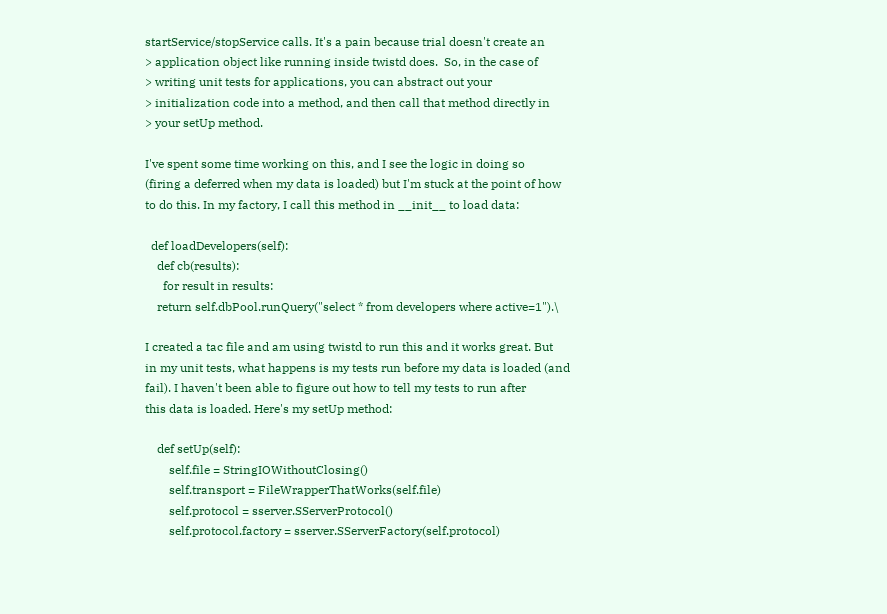startService/stopService calls. It's a pain because trial doesn't create an
> application object like running inside twistd does.  So, in the case of
> writing unit tests for applications, you can abstract out your
> initialization code into a method, and then call that method directly in
> your setUp method.

I've spent some time working on this, and I see the logic in doing so
(firing a deferred when my data is loaded) but I'm stuck at the point of how
to do this. In my factory, I call this method in __init__ to load data:

  def loadDevelopers(self):
    def cb(results):
      for result in results:
    return self.dbPool.runQuery("select * from developers where active=1").\

I created a tac file and am using twistd to run this and it works great. But
in my unit tests, what happens is my tests run before my data is loaded (and
fail). I haven't been able to figure out how to tell my tests to run after
this data is loaded. Here's my setUp method:

    def setUp(self):
        self.file = StringIOWithoutClosing()
        self.transport = FileWrapperThatWorks(self.file)
        self.protocol = sserver.SServerProtocol()
        self.protocol.factory = sserver.SServerFactory(self.protocol)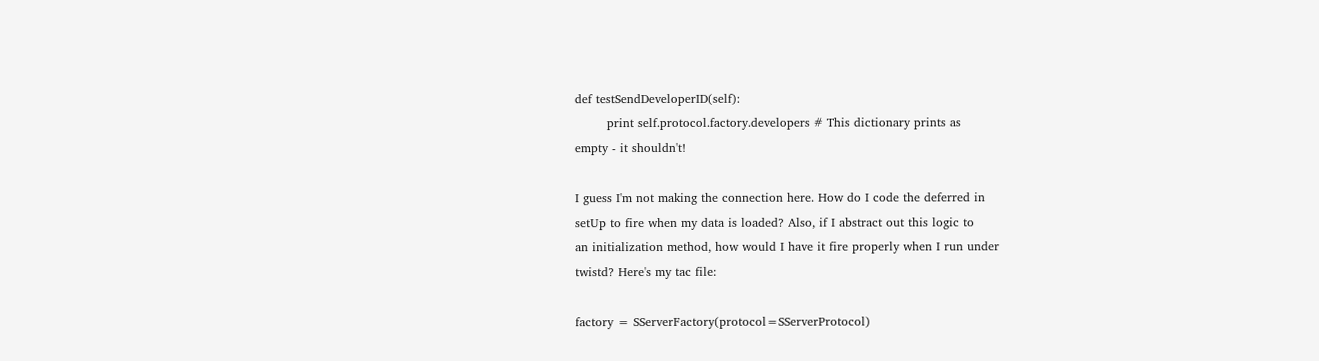def testSendDeveloperID(self):
        print self.protocol.factory.developers # This dictionary prints as
empty - it shouldn't!

I guess I'm not making the connection here. How do I code the deferred in
setUp to fire when my data is loaded? Also, if I abstract out this logic to
an initialization method, how would I have it fire properly when I run under
twistd? Here's my tac file:

factory = SServerFactory(protocol=SServerProtocol)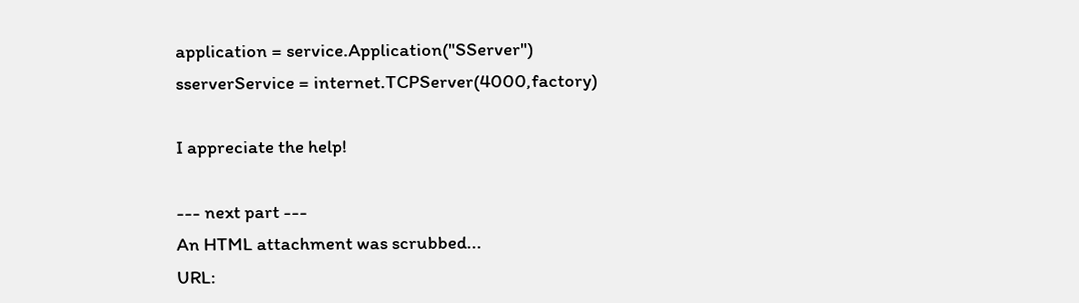application = service.Application("SServer")
sserverService = internet.TCPServer(4000,factory)

I appreciate the help!

--- next part ---
An HTML attachment was scrubbed...
URL: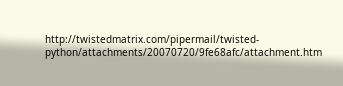http://twistedmatrix.com/pipermail/twisted-python/attachments/20070720/9fe68afc/attachment.htm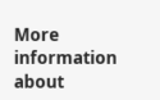More information about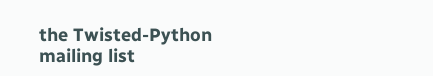the Twisted-Python mailing list